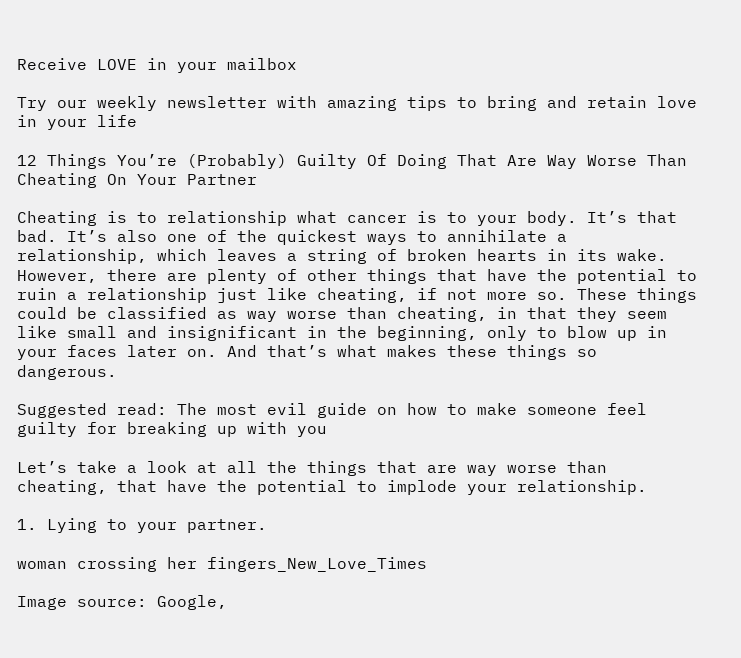Receive LOVE in your mailbox

Try our weekly newsletter with amazing tips to bring and retain love in your life

12 Things You’re (Probably) Guilty Of Doing That Are Way Worse Than Cheating On Your Partner

Cheating is to relationship what cancer is to your body. It’s that bad. It’s also one of the quickest ways to annihilate a relationship, which leaves a string of broken hearts in its wake. However, there are plenty of other things that have the potential to ruin a relationship just like cheating, if not more so. These things could be classified as way worse than cheating, in that they seem like small and insignificant in the beginning, only to blow up in your faces later on. And that’s what makes these things so dangerous.

Suggested read: The most evil guide on how to make someone feel guilty for breaking up with you

Let’s take a look at all the things that are way worse than cheating, that have the potential to implode your relationship.

1. Lying to your partner.

woman crossing her fingers_New_Love_Times

Image source: Google,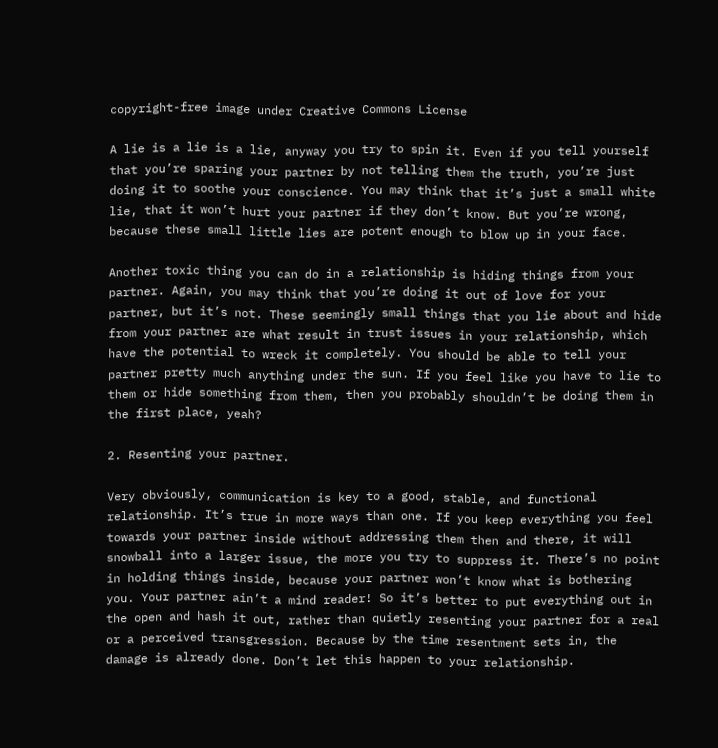copyright-free image under Creative Commons License

A lie is a lie is a lie, anyway you try to spin it. Even if you tell yourself that you’re sparing your partner by not telling them the truth, you’re just doing it to soothe your conscience. You may think that it’s just a small white lie, that it won’t hurt your partner if they don’t know. But you’re wrong, because these small little lies are potent enough to blow up in your face.

Another toxic thing you can do in a relationship is hiding things from your partner. Again, you may think that you’re doing it out of love for your partner, but it’s not. These seemingly small things that you lie about and hide from your partner are what result in trust issues in your relationship, which have the potential to wreck it completely. You should be able to tell your partner pretty much anything under the sun. If you feel like you have to lie to them or hide something from them, then you probably shouldn’t be doing them in the first place, yeah?

2. Resenting your partner.

Very obviously, communication is key to a good, stable, and functional relationship. It’s true in more ways than one. If you keep everything you feel towards your partner inside without addressing them then and there, it will snowball into a larger issue, the more you try to suppress it. There’s no point in holding things inside, because your partner won’t know what is bothering you. Your partner ain’t a mind reader! So it’s better to put everything out in the open and hash it out, rather than quietly resenting your partner for a real or a perceived transgression. Because by the time resentment sets in, the damage is already done. Don’t let this happen to your relationship.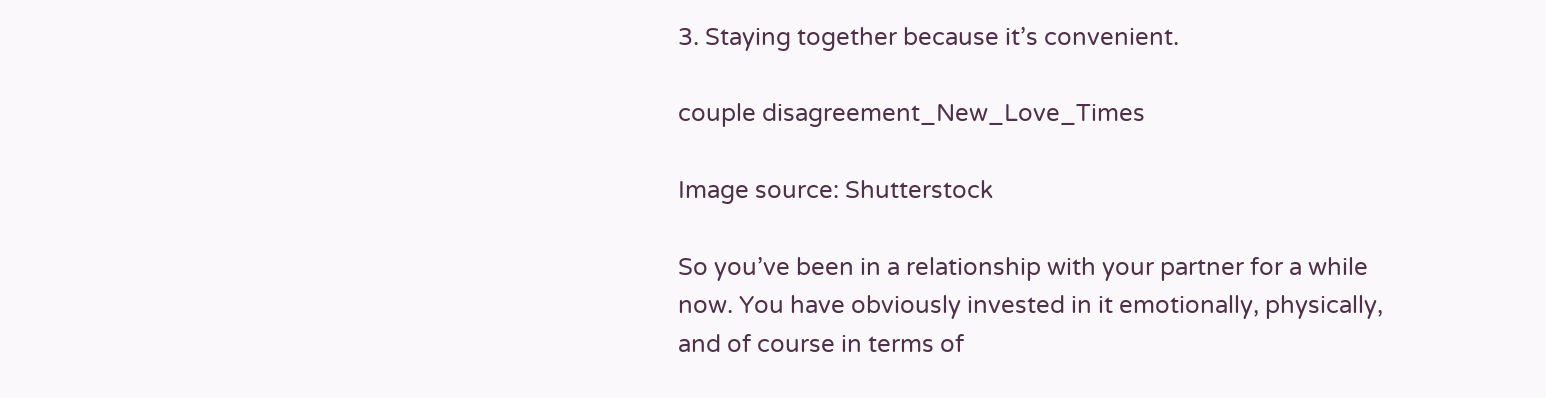3. Staying together because it’s convenient.

couple disagreement_New_Love_Times

Image source: Shutterstock

So you’ve been in a relationship with your partner for a while now. You have obviously invested in it emotionally, physically, and of course in terms of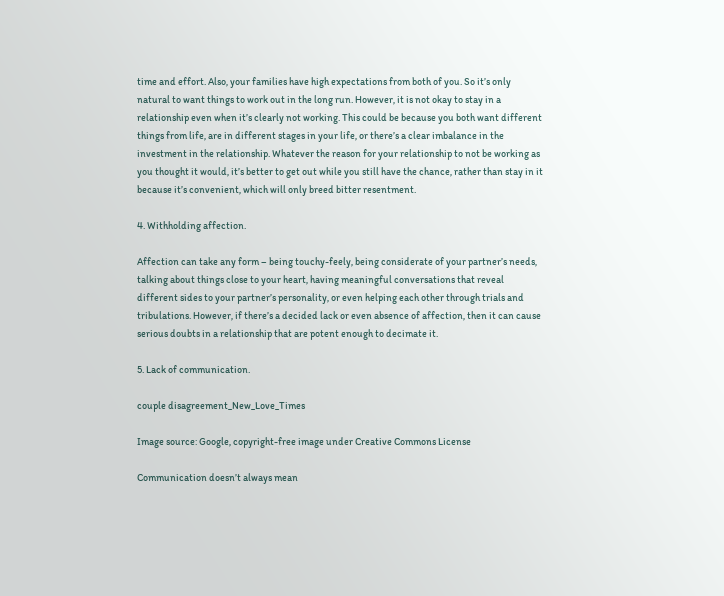time and effort. Also, your families have high expectations from both of you. So it’s only natural to want things to work out in the long run. However, it is not okay to stay in a relationship even when it’s clearly not working. This could be because you both want different things from life, are in different stages in your life, or there’s a clear imbalance in the investment in the relationship. Whatever the reason for your relationship to not be working as you thought it would, it’s better to get out while you still have the chance, rather than stay in it because it’s convenient, which will only breed bitter resentment.

4. Withholding affection.

Affection can take any form – being touchy-feely, being considerate of your partner’s needs, talking about things close to your heart, having meaningful conversations that reveal different sides to your partner’s personality, or even helping each other through trials and tribulations. However, if there’s a decided lack or even absence of affection, then it can cause serious doubts in a relationship that are potent enough to decimate it.

5. Lack of communication.

couple disagreement_New_Love_Times

Image source: Google, copyright-free image under Creative Commons License

Communication doesn’t always mean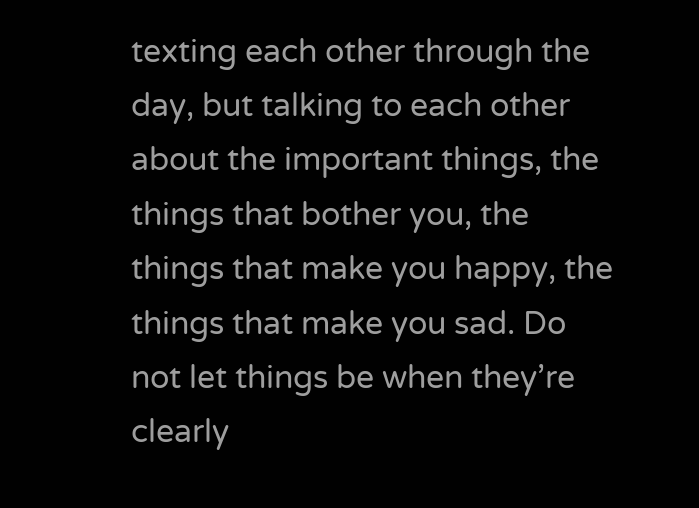texting each other through the day, but talking to each other about the important things, the things that bother you, the things that make you happy, the things that make you sad. Do not let things be when they’re clearly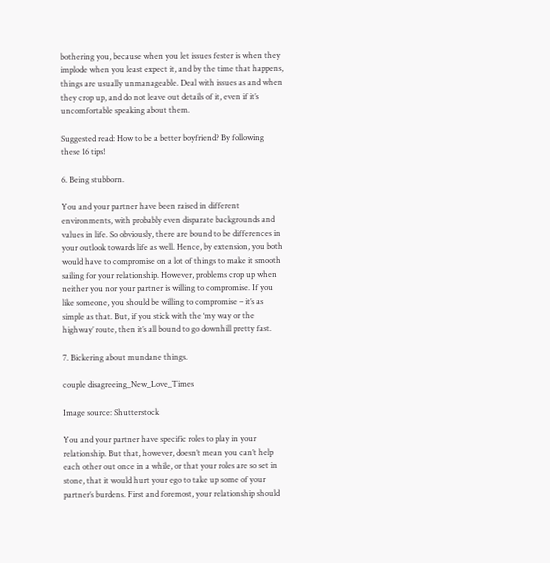bothering you, because when you let issues fester is when they implode when you least expect it, and by the time that happens, things are usually unmanageable. Deal with issues as and when they crop up, and do not leave out details of it, even if it’s uncomfortable speaking about them.

Suggested read: How to be a better boyfriend? By following these 16 tips!

6. Being stubborn.

You and your partner have been raised in different environments, with probably even disparate backgrounds and values in life. So obviously, there are bound to be differences in your outlook towards life as well. Hence, by extension, you both would have to compromise on a lot of things to make it smooth sailing for your relationship. However, problems crop up when neither you nor your partner is willing to compromise. If you like someone, you should be willing to compromise – it’s as simple as that. But, if you stick with the ‘my way or the highway’ route, then it’s all bound to go downhill pretty fast.

7. Bickering about mundane things.

couple disagreeing_New_Love_Times

Image source: Shutterstock

You and your partner have specific roles to play in your relationship. But that, however, doesn’t mean you can’t help each other out once in a while, or that your roles are so set in stone, that it would hurt your ego to take up some of your partner’s burdens. First and foremost, your relationship should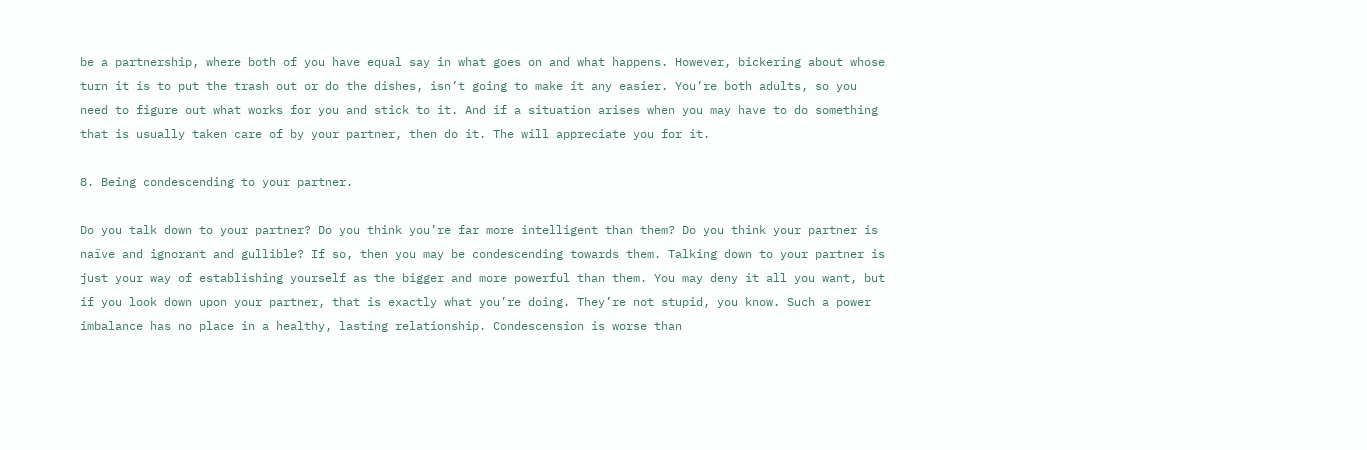be a partnership, where both of you have equal say in what goes on and what happens. However, bickering about whose turn it is to put the trash out or do the dishes, isn’t going to make it any easier. You’re both adults, so you need to figure out what works for you and stick to it. And if a situation arises when you may have to do something that is usually taken care of by your partner, then do it. The will appreciate you for it.

8. Being condescending to your partner.

Do you talk down to your partner? Do you think you’re far more intelligent than them? Do you think your partner is naïve and ignorant and gullible? If so, then you may be condescending towards them. Talking down to your partner is just your way of establishing yourself as the bigger and more powerful than them. You may deny it all you want, but if you look down upon your partner, that is exactly what you’re doing. They’re not stupid, you know. Such a power imbalance has no place in a healthy, lasting relationship. Condescension is worse than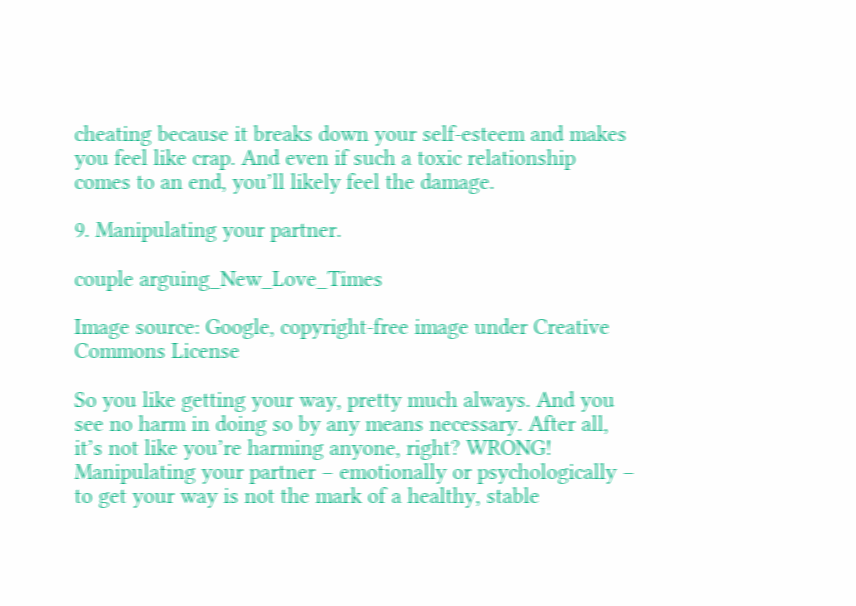cheating because it breaks down your self-esteem and makes you feel like crap. And even if such a toxic relationship comes to an end, you’ll likely feel the damage.

9. Manipulating your partner.

couple arguing_New_Love_Times

Image source: Google, copyright-free image under Creative Commons License

So you like getting your way, pretty much always. And you see no harm in doing so by any means necessary. After all, it’s not like you’re harming anyone, right? WRONG! Manipulating your partner – emotionally or psychologically – to get your way is not the mark of a healthy, stable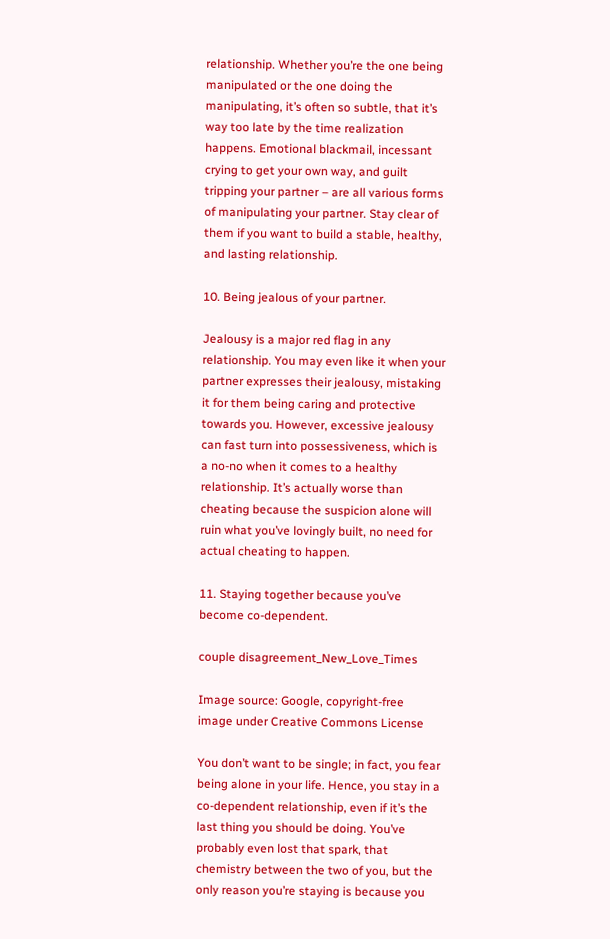relationship. Whether you’re the one being manipulated or the one doing the manipulating, it’s often so subtle, that it’s way too late by the time realization happens. Emotional blackmail, incessant crying to get your own way, and guilt tripping your partner – are all various forms of manipulating your partner. Stay clear of them if you want to build a stable, healthy, and lasting relationship.

10. Being jealous of your partner.

Jealousy is a major red flag in any relationship. You may even like it when your partner expresses their jealousy, mistaking it for them being caring and protective towards you. However, excessive jealousy can fast turn into possessiveness, which is a no-no when it comes to a healthy relationship. It’s actually worse than cheating because the suspicion alone will ruin what you’ve lovingly built, no need for actual cheating to happen.

11. Staying together because you’ve become co-dependent.

couple disagreement_New_Love_Times

Image source: Google, copyright-free image under Creative Commons License

You don’t want to be single; in fact, you fear being alone in your life. Hence, you stay in a co-dependent relationship, even if it’s the last thing you should be doing. You’ve probably even lost that spark, that chemistry between the two of you, but the only reason you’re staying is because you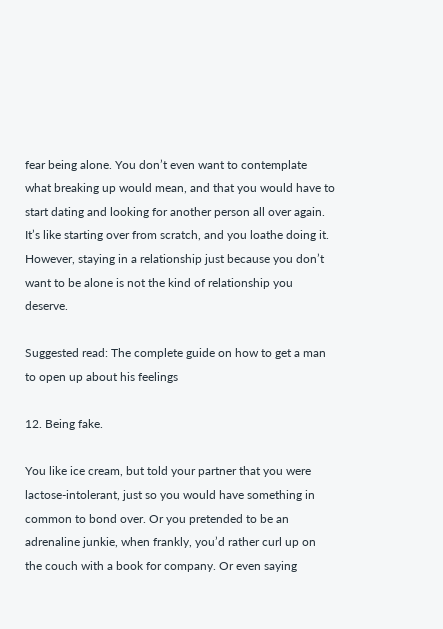fear being alone. You don’t even want to contemplate what breaking up would mean, and that you would have to start dating and looking for another person all over again. It’s like starting over from scratch, and you loathe doing it. However, staying in a relationship just because you don’t want to be alone is not the kind of relationship you deserve.

Suggested read: The complete guide on how to get a man to open up about his feelings

12. Being fake.

You like ice cream, but told your partner that you were lactose-intolerant, just so you would have something in common to bond over. Or you pretended to be an adrenaline junkie, when frankly, you’d rather curl up on the couch with a book for company. Or even saying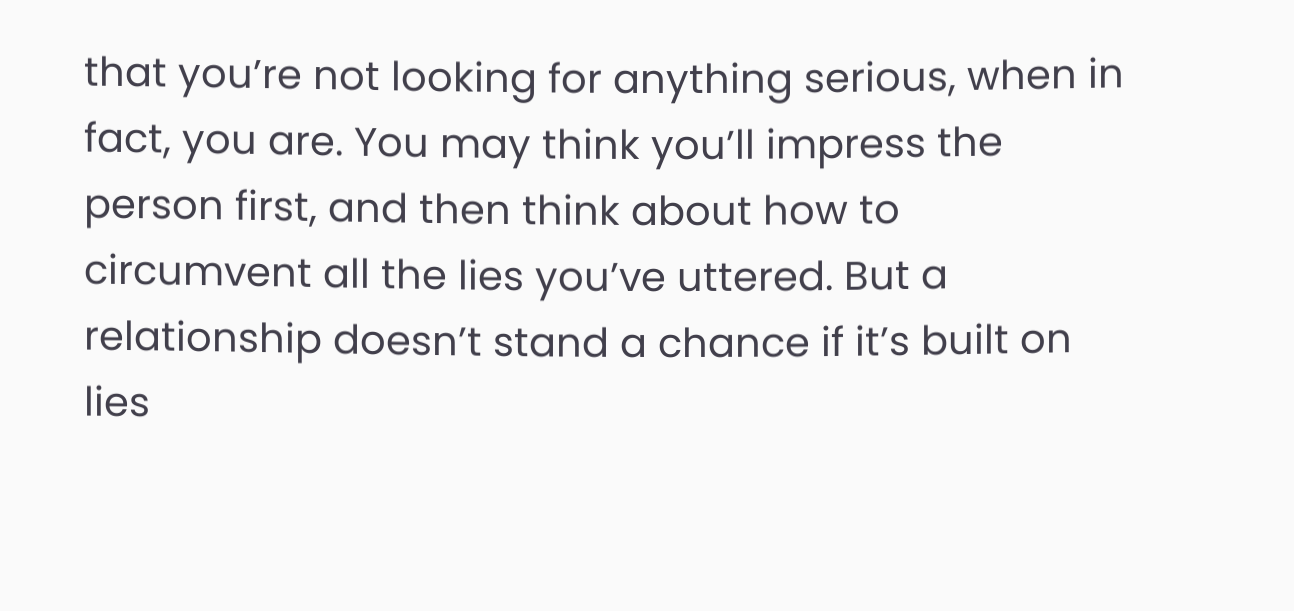that you’re not looking for anything serious, when in fact, you are. You may think you’ll impress the person first, and then think about how to circumvent all the lies you’ve uttered. But a relationship doesn’t stand a chance if it’s built on lies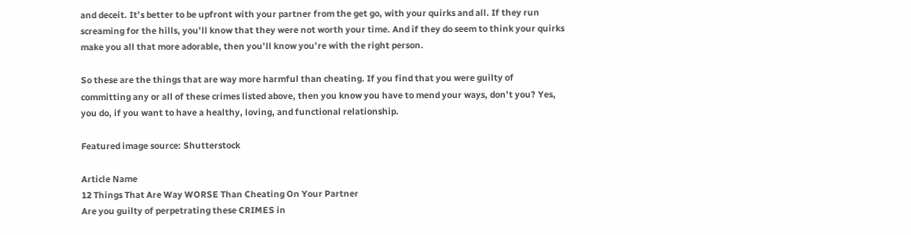and deceit. It’s better to be upfront with your partner from the get go, with your quirks and all. If they run screaming for the hills, you’ll know that they were not worth your time. And if they do seem to think your quirks make you all that more adorable, then you’ll know you’re with the right person.

So these are the things that are way more harmful than cheating. If you find that you were guilty of committing any or all of these crimes listed above, then you know you have to mend your ways, don’t you? Yes, you do, if you want to have a healthy, loving, and functional relationship.

Featured image source: Shutterstock

Article Name
12 Things That Are Way WORSE Than Cheating On Your Partner
Are you guilty of perpetrating these CRIMES in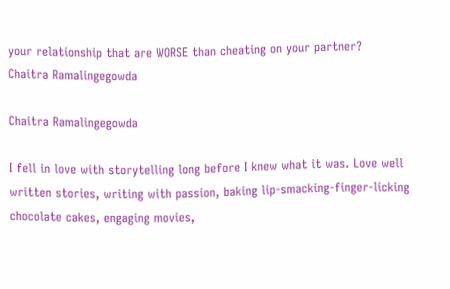your relationship that are WORSE than cheating on your partner?
Chaitra Ramalingegowda

Chaitra Ramalingegowda

I fell in love with storytelling long before I knew what it was. Love well written stories, writing with passion, baking lip-smacking-finger-licking chocolate cakes, engaging movies,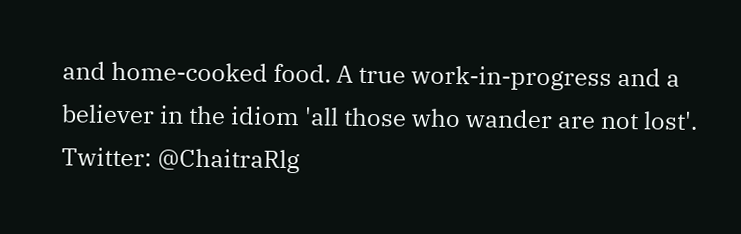and home-cooked food. A true work-in-progress and a believer in the idiom 'all those who wander are not lost'. Twitter: @ChaitraRlg